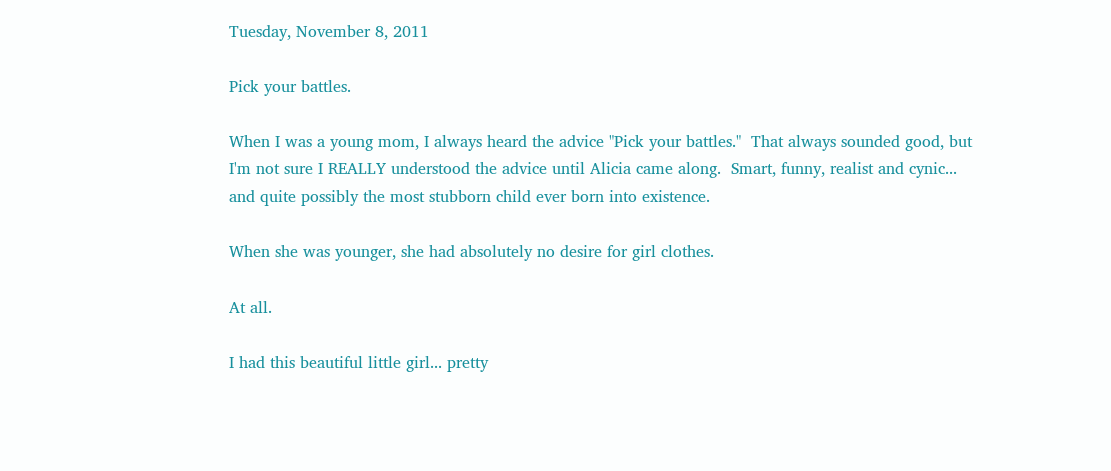Tuesday, November 8, 2011

Pick your battles.

When I was a young mom, I always heard the advice "Pick your battles."  That always sounded good, but I'm not sure I REALLY understood the advice until Alicia came along.  Smart, funny, realist and cynic... and quite possibly the most stubborn child ever born into existence.

When she was younger, she had absolutely no desire for girl clothes.

At all.

I had this beautiful little girl... pretty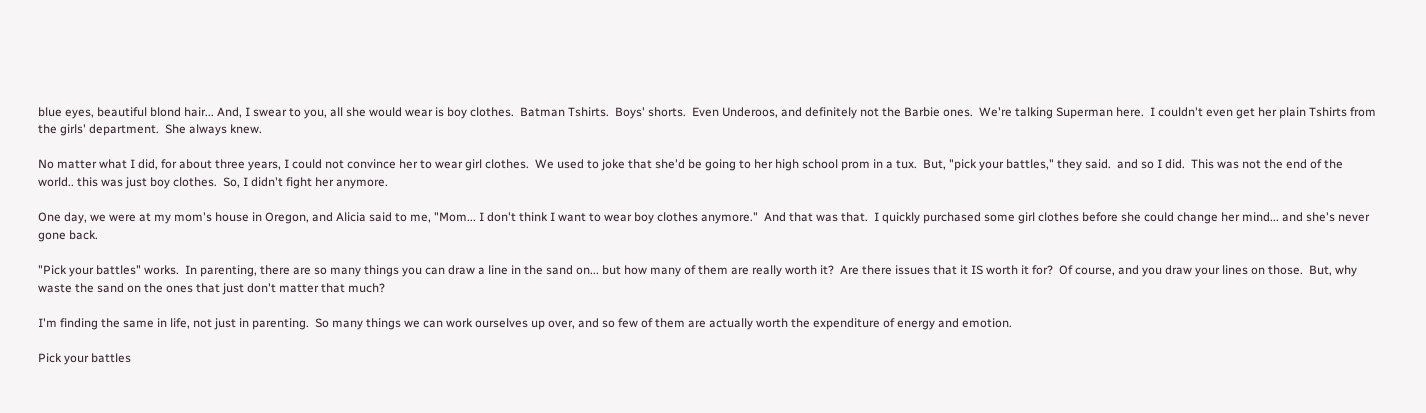blue eyes, beautiful blond hair... And, I swear to you, all she would wear is boy clothes.  Batman Tshirts.  Boys' shorts.  Even Underoos, and definitely not the Barbie ones.  We're talking Superman here.  I couldn't even get her plain Tshirts from the girls' department.  She always knew.

No matter what I did, for about three years, I could not convince her to wear girl clothes.  We used to joke that she'd be going to her high school prom in a tux.  But, "pick your battles," they said.  and so I did.  This was not the end of the world.. this was just boy clothes.  So, I didn't fight her anymore.

One day, we were at my mom's house in Oregon, and Alicia said to me, "Mom... I don't think I want to wear boy clothes anymore."  And that was that.  I quickly purchased some girl clothes before she could change her mind... and she's never gone back.

"Pick your battles" works.  In parenting, there are so many things you can draw a line in the sand on... but how many of them are really worth it?  Are there issues that it IS worth it for?  Of course, and you draw your lines on those.  But, why waste the sand on the ones that just don't matter that much?

I'm finding the same in life, not just in parenting.  So many things we can work ourselves up over, and so few of them are actually worth the expenditure of energy and emotion.

Pick your battles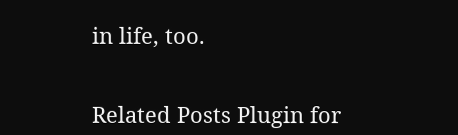in life, too.


Related Posts Plugin for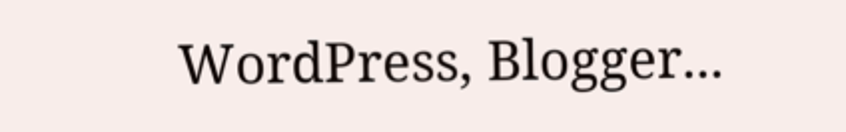WordPress, Blogger...